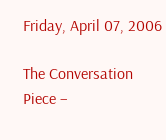Friday, April 07, 2006

The Conversation Piece –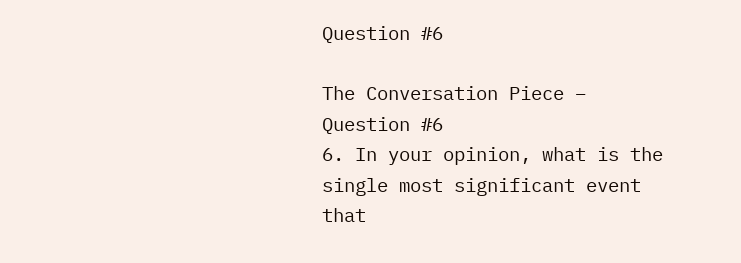Question #6

The Conversation Piece – Question #6
6. In your opinion, what is the single most significant event that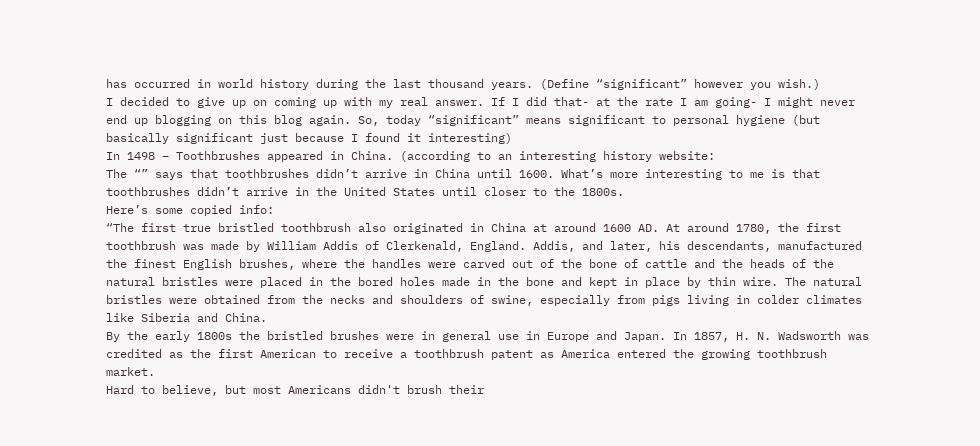has occurred in world history during the last thousand years. (Define “significant” however you wish.)
I decided to give up on coming up with my real answer. If I did that- at the rate I am going- I might never end up blogging on this blog again. So, today “significant” means significant to personal hygiene (but basically significant just because I found it interesting)
In 1498 – Toothbrushes appeared in China. (according to an interesting history website:
The “” says that toothbrushes didn’t arrive in China until 1600. What’s more interesting to me is that toothbrushes didn’t arrive in the United States until closer to the 1800s.
Here’s some copied info:
“The first true bristled toothbrush also originated in China at around 1600 AD. At around 1780, the first toothbrush was made by William Addis of Clerkenald, England. Addis, and later, his descendants, manufactured the finest English brushes, where the handles were carved out of the bone of cattle and the heads of the natural bristles were placed in the bored holes made in the bone and kept in place by thin wire. The natural bristles were obtained from the necks and shoulders of swine, especially from pigs living in colder climates like Siberia and China.
By the early 1800s the bristled brushes were in general use in Europe and Japan. In 1857, H. N. Wadsworth was credited as the first American to receive a toothbrush patent as America entered the growing toothbrush market.
Hard to believe, but most Americans didn't brush their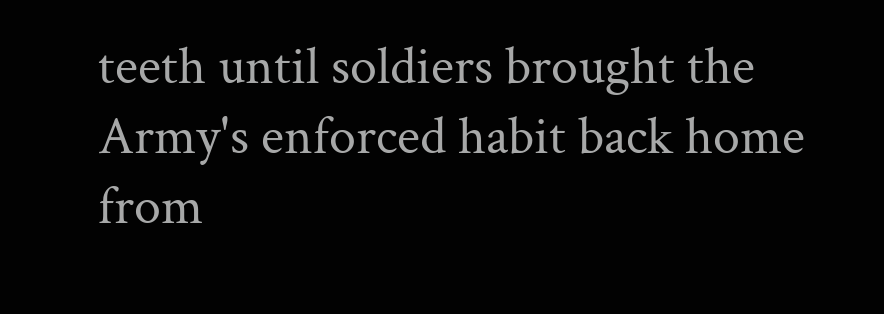teeth until soldiers brought the Army's enforced habit back home from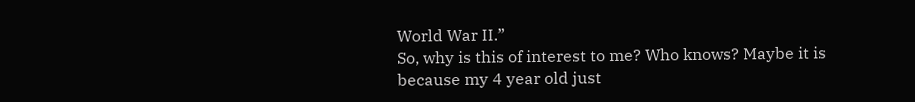World War II.”
So, why is this of interest to me? Who knows? Maybe it is because my 4 year old just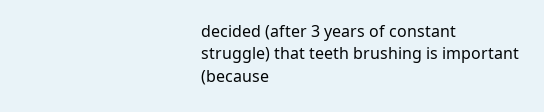decided (after 3 years of constant struggle) that teeth brushing is important (because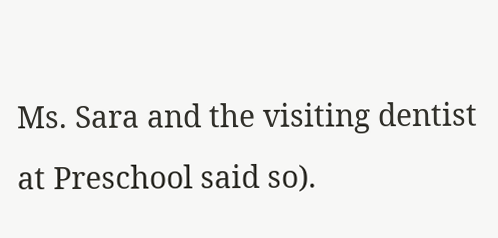Ms. Sara and the visiting dentist at Preschool said so).